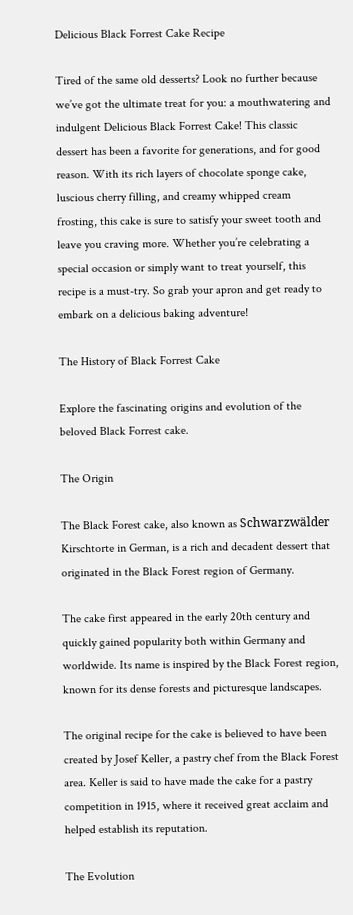Delicious Black Forrest Cake Recipe

Tired of the same old desserts? Look no further because we’ve got the ultimate treat for you: a mouthwatering and indulgent Delicious Black Forrest Cake! This classic dessert has been a favorite for generations, and for good reason. With its rich layers of chocolate sponge cake, luscious cherry filling, and creamy whipped cream frosting, this cake is sure to satisfy your sweet tooth and leave you craving more. Whether you’re celebrating a special occasion or simply want to treat yourself, this recipe is a must-try. So grab your apron and get ready to embark on a delicious baking adventure!

The History of Black Forrest Cake

Explore the fascinating origins and evolution of the beloved Black Forrest cake.

The Origin

The Black Forest cake, also known as Schwarzwälder Kirschtorte in German, is a rich and decadent dessert that originated in the Black Forest region of Germany.

The cake first appeared in the early 20th century and quickly gained popularity both within Germany and worldwide. Its name is inspired by the Black Forest region, known for its dense forests and picturesque landscapes.

The original recipe for the cake is believed to have been created by Josef Keller, a pastry chef from the Black Forest area. Keller is said to have made the cake for a pastry competition in 1915, where it received great acclaim and helped establish its reputation.

The Evolution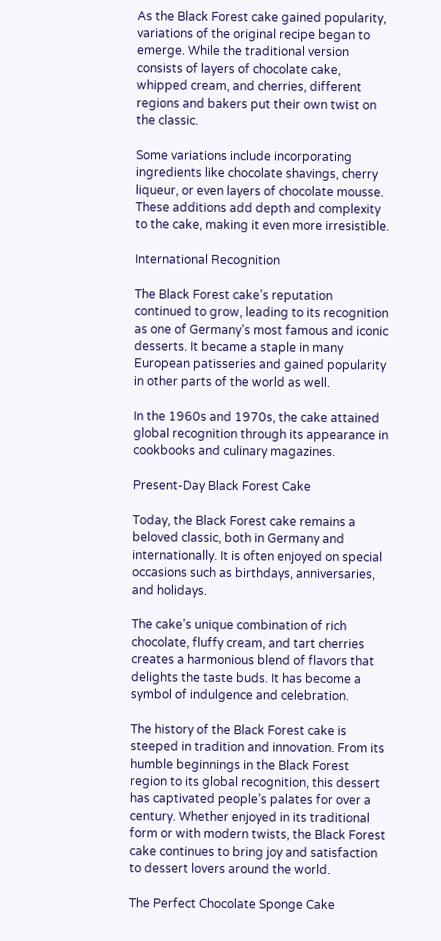As the Black Forest cake gained popularity, variations of the original recipe began to emerge. While the traditional version consists of layers of chocolate cake, whipped cream, and cherries, different regions and bakers put their own twist on the classic.

Some variations include incorporating ingredients like chocolate shavings, cherry liqueur, or even layers of chocolate mousse. These additions add depth and complexity to the cake, making it even more irresistible.

International Recognition

The Black Forest cake’s reputation continued to grow, leading to its recognition as one of Germany’s most famous and iconic desserts. It became a staple in many European patisseries and gained popularity in other parts of the world as well.

In the 1960s and 1970s, the cake attained global recognition through its appearance in cookbooks and culinary magazines.

Present-Day Black Forest Cake

Today, the Black Forest cake remains a beloved classic, both in Germany and internationally. It is often enjoyed on special occasions such as birthdays, anniversaries, and holidays.

The cake’s unique combination of rich chocolate, fluffy cream, and tart cherries creates a harmonious blend of flavors that delights the taste buds. It has become a symbol of indulgence and celebration.

The history of the Black Forest cake is steeped in tradition and innovation. From its humble beginnings in the Black Forest region to its global recognition, this dessert has captivated people’s palates for over a century. Whether enjoyed in its traditional form or with modern twists, the Black Forest cake continues to bring joy and satisfaction to dessert lovers around the world.

The Perfect Chocolate Sponge Cake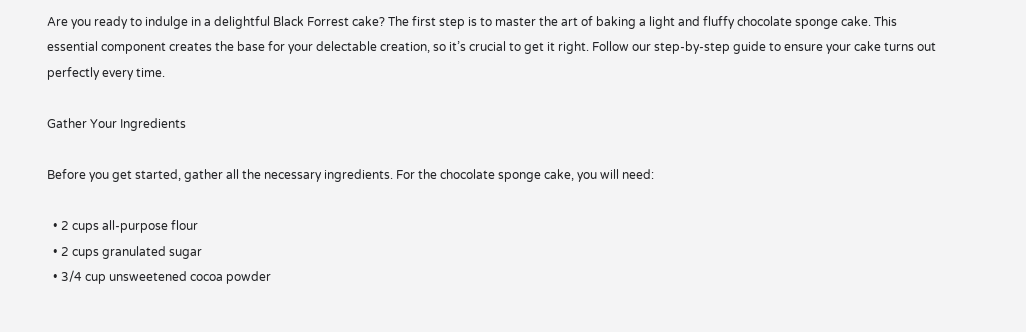Are you ready to indulge in a delightful Black Forrest cake? The first step is to master the art of baking a light and fluffy chocolate sponge cake. This essential component creates the base for your delectable creation, so it’s crucial to get it right. Follow our step-by-step guide to ensure your cake turns out perfectly every time.

Gather Your Ingredients

Before you get started, gather all the necessary ingredients. For the chocolate sponge cake, you will need:

  • 2 cups all-purpose flour
  • 2 cups granulated sugar
  • 3/4 cup unsweetened cocoa powder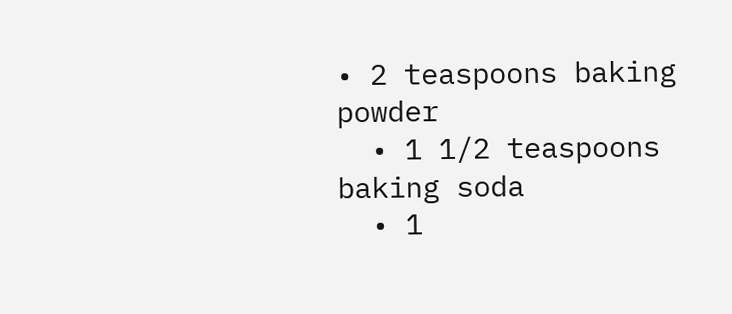• 2 teaspoons baking powder
  • 1 1/2 teaspoons baking soda
  • 1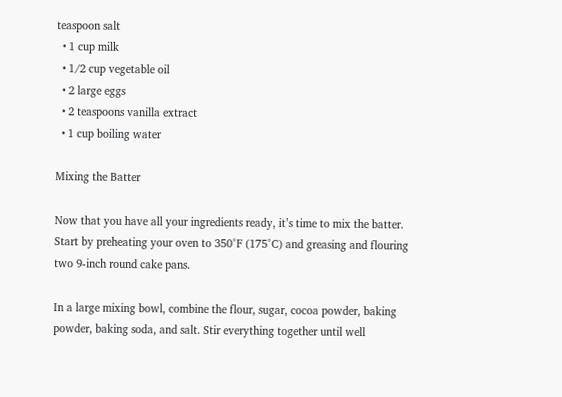teaspoon salt
  • 1 cup milk
  • 1/2 cup vegetable oil
  • 2 large eggs
  • 2 teaspoons vanilla extract
  • 1 cup boiling water

Mixing the Batter

Now that you have all your ingredients ready, it’s time to mix the batter. Start by preheating your oven to 350°F (175°C) and greasing and flouring two 9-inch round cake pans.

In a large mixing bowl, combine the flour, sugar, cocoa powder, baking powder, baking soda, and salt. Stir everything together until well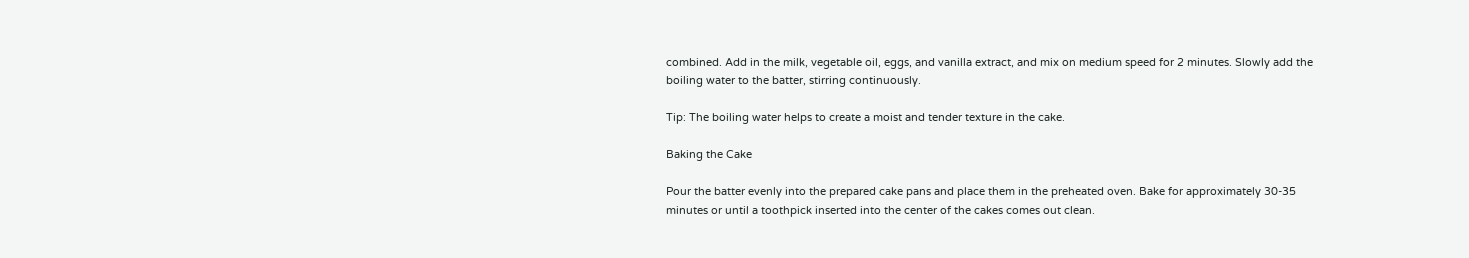combined. Add in the milk, vegetable oil, eggs, and vanilla extract, and mix on medium speed for 2 minutes. Slowly add the boiling water to the batter, stirring continuously.

Tip: The boiling water helps to create a moist and tender texture in the cake.

Baking the Cake

Pour the batter evenly into the prepared cake pans and place them in the preheated oven. Bake for approximately 30-35 minutes or until a toothpick inserted into the center of the cakes comes out clean.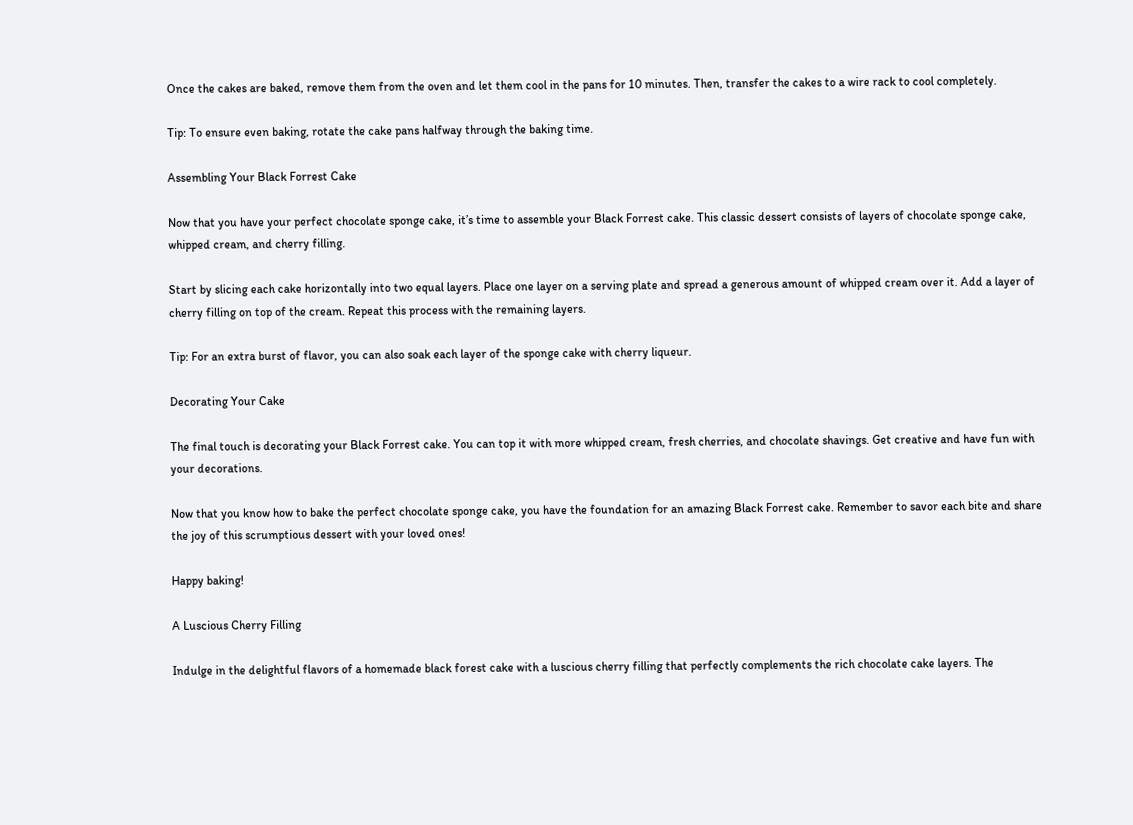Once the cakes are baked, remove them from the oven and let them cool in the pans for 10 minutes. Then, transfer the cakes to a wire rack to cool completely.

Tip: To ensure even baking, rotate the cake pans halfway through the baking time.

Assembling Your Black Forrest Cake

Now that you have your perfect chocolate sponge cake, it’s time to assemble your Black Forrest cake. This classic dessert consists of layers of chocolate sponge cake, whipped cream, and cherry filling.

Start by slicing each cake horizontally into two equal layers. Place one layer on a serving plate and spread a generous amount of whipped cream over it. Add a layer of cherry filling on top of the cream. Repeat this process with the remaining layers.

Tip: For an extra burst of flavor, you can also soak each layer of the sponge cake with cherry liqueur.

Decorating Your Cake

The final touch is decorating your Black Forrest cake. You can top it with more whipped cream, fresh cherries, and chocolate shavings. Get creative and have fun with your decorations.

Now that you know how to bake the perfect chocolate sponge cake, you have the foundation for an amazing Black Forrest cake. Remember to savor each bite and share the joy of this scrumptious dessert with your loved ones!

Happy baking!

A Luscious Cherry Filling

Indulge in the delightful flavors of a homemade black forest cake with a luscious cherry filling that perfectly complements the rich chocolate cake layers. The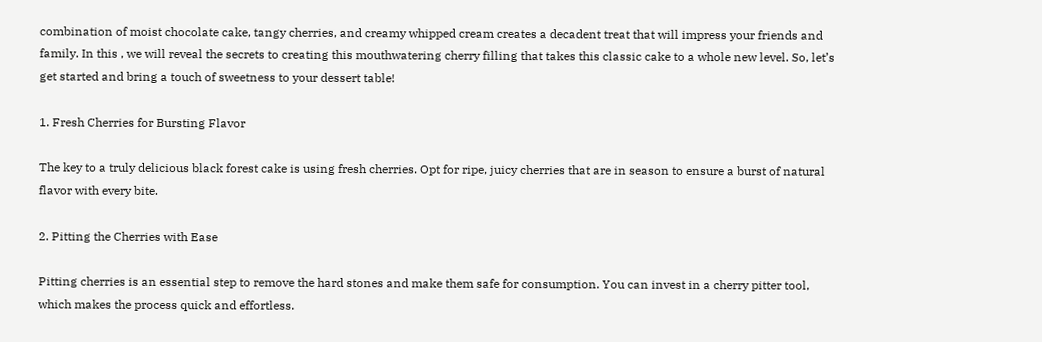combination of moist chocolate cake, tangy cherries, and creamy whipped cream creates a decadent treat that will impress your friends and family. In this , we will reveal the secrets to creating this mouthwatering cherry filling that takes this classic cake to a whole new level. So, let’s get started and bring a touch of sweetness to your dessert table!

1. Fresh Cherries for Bursting Flavor

The key to a truly delicious black forest cake is using fresh cherries. Opt for ripe, juicy cherries that are in season to ensure a burst of natural flavor with every bite.

2. Pitting the Cherries with Ease

Pitting cherries is an essential step to remove the hard stones and make them safe for consumption. You can invest in a cherry pitter tool, which makes the process quick and effortless.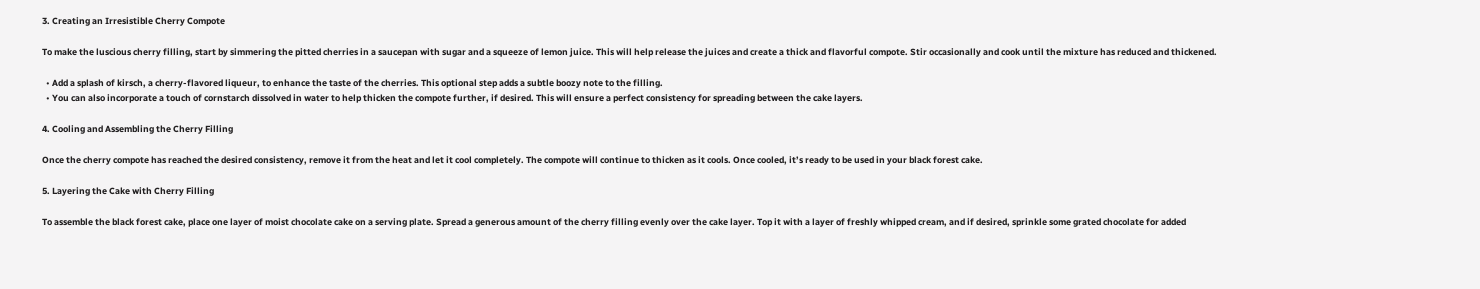3. Creating an Irresistible Cherry Compote

To make the luscious cherry filling, start by simmering the pitted cherries in a saucepan with sugar and a squeeze of lemon juice. This will help release the juices and create a thick and flavorful compote. Stir occasionally and cook until the mixture has reduced and thickened.

  • Add a splash of kirsch, a cherry-flavored liqueur, to enhance the taste of the cherries. This optional step adds a subtle boozy note to the filling.
  • You can also incorporate a touch of cornstarch dissolved in water to help thicken the compote further, if desired. This will ensure a perfect consistency for spreading between the cake layers.

4. Cooling and Assembling the Cherry Filling

Once the cherry compote has reached the desired consistency, remove it from the heat and let it cool completely. The compote will continue to thicken as it cools. Once cooled, it’s ready to be used in your black forest cake.

5. Layering the Cake with Cherry Filling

To assemble the black forest cake, place one layer of moist chocolate cake on a serving plate. Spread a generous amount of the cherry filling evenly over the cake layer. Top it with a layer of freshly whipped cream, and if desired, sprinkle some grated chocolate for added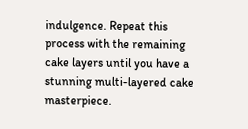indulgence. Repeat this process with the remaining cake layers until you have a stunning multi-layered cake masterpiece.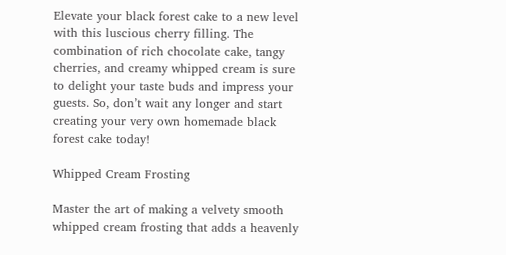Elevate your black forest cake to a new level with this luscious cherry filling. The combination of rich chocolate cake, tangy cherries, and creamy whipped cream is sure to delight your taste buds and impress your guests. So, don’t wait any longer and start creating your very own homemade black forest cake today!

Whipped Cream Frosting

Master the art of making a velvety smooth whipped cream frosting that adds a heavenly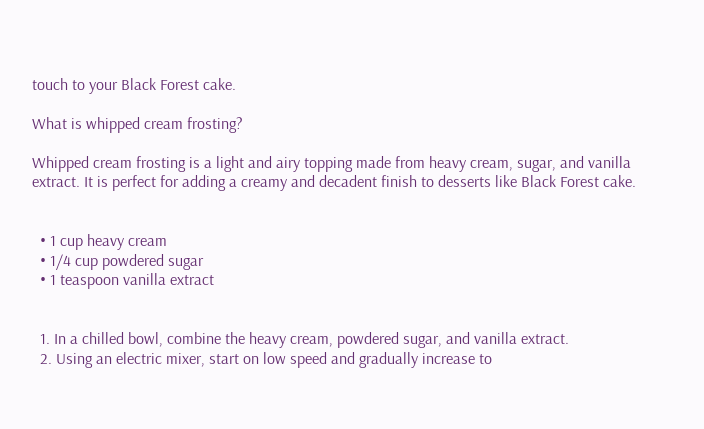touch to your Black Forest cake.

What is whipped cream frosting?

Whipped cream frosting is a light and airy topping made from heavy cream, sugar, and vanilla extract. It is perfect for adding a creamy and decadent finish to desserts like Black Forest cake.


  • 1 cup heavy cream
  • 1/4 cup powdered sugar
  • 1 teaspoon vanilla extract


  1. In a chilled bowl, combine the heavy cream, powdered sugar, and vanilla extract.
  2. Using an electric mixer, start on low speed and gradually increase to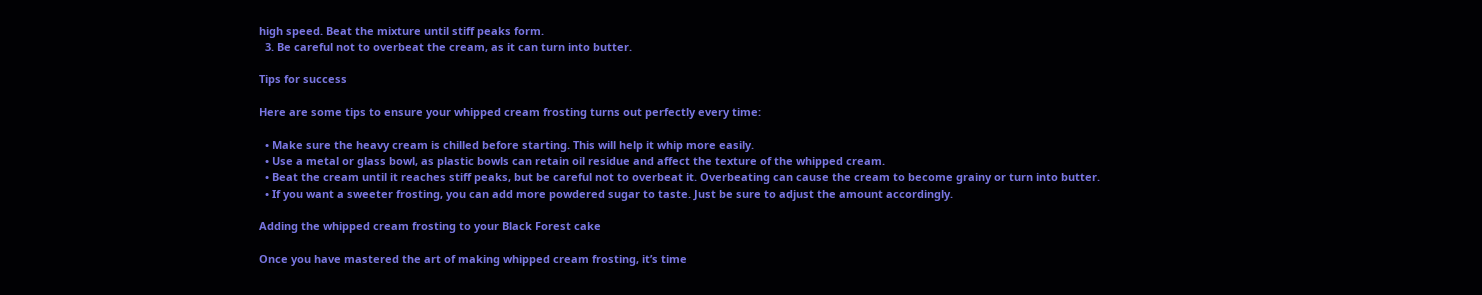high speed. Beat the mixture until stiff peaks form.
  3. Be careful not to overbeat the cream, as it can turn into butter.

Tips for success

Here are some tips to ensure your whipped cream frosting turns out perfectly every time:

  • Make sure the heavy cream is chilled before starting. This will help it whip more easily.
  • Use a metal or glass bowl, as plastic bowls can retain oil residue and affect the texture of the whipped cream.
  • Beat the cream until it reaches stiff peaks, but be careful not to overbeat it. Overbeating can cause the cream to become grainy or turn into butter.
  • If you want a sweeter frosting, you can add more powdered sugar to taste. Just be sure to adjust the amount accordingly.

Adding the whipped cream frosting to your Black Forest cake

Once you have mastered the art of making whipped cream frosting, it’s time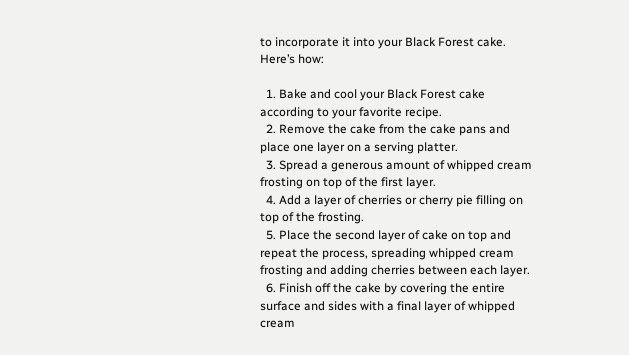to incorporate it into your Black Forest cake. Here’s how:

  1. Bake and cool your Black Forest cake according to your favorite recipe.
  2. Remove the cake from the cake pans and place one layer on a serving platter.
  3. Spread a generous amount of whipped cream frosting on top of the first layer.
  4. Add a layer of cherries or cherry pie filling on top of the frosting.
  5. Place the second layer of cake on top and repeat the process, spreading whipped cream frosting and adding cherries between each layer.
  6. Finish off the cake by covering the entire surface and sides with a final layer of whipped cream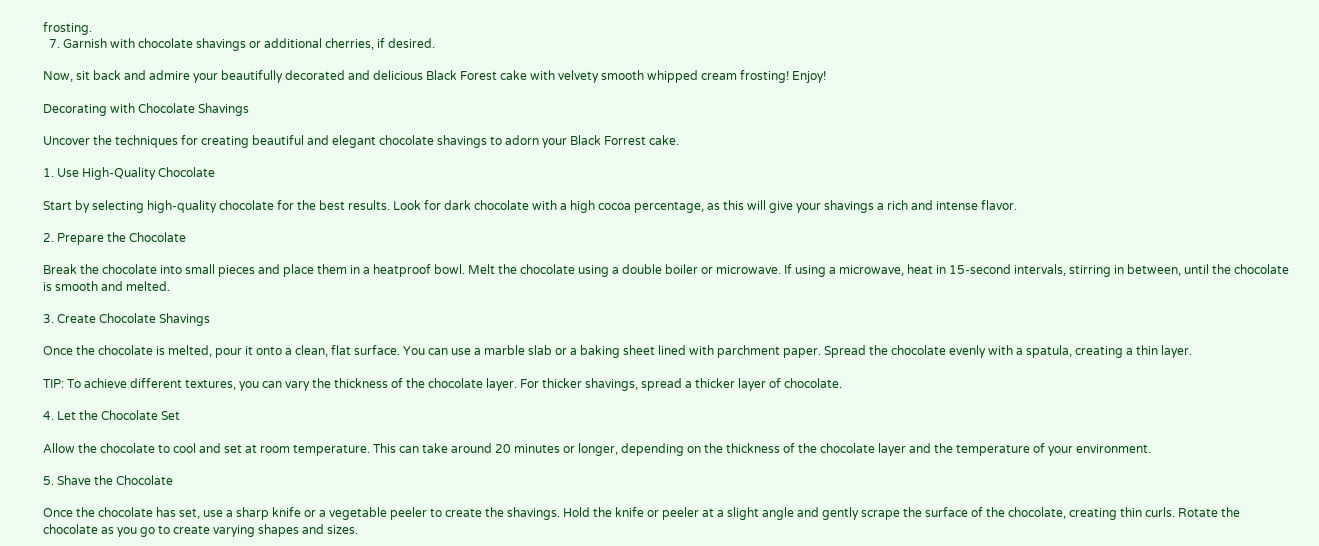frosting.
  7. Garnish with chocolate shavings or additional cherries, if desired.

Now, sit back and admire your beautifully decorated and delicious Black Forest cake with velvety smooth whipped cream frosting! Enjoy!

Decorating with Chocolate Shavings

Uncover the techniques for creating beautiful and elegant chocolate shavings to adorn your Black Forrest cake.

1. Use High-Quality Chocolate

Start by selecting high-quality chocolate for the best results. Look for dark chocolate with a high cocoa percentage, as this will give your shavings a rich and intense flavor.

2. Prepare the Chocolate

Break the chocolate into small pieces and place them in a heatproof bowl. Melt the chocolate using a double boiler or microwave. If using a microwave, heat in 15-second intervals, stirring in between, until the chocolate is smooth and melted.

3. Create Chocolate Shavings

Once the chocolate is melted, pour it onto a clean, flat surface. You can use a marble slab or a baking sheet lined with parchment paper. Spread the chocolate evenly with a spatula, creating a thin layer.

TIP: To achieve different textures, you can vary the thickness of the chocolate layer. For thicker shavings, spread a thicker layer of chocolate.

4. Let the Chocolate Set

Allow the chocolate to cool and set at room temperature. This can take around 20 minutes or longer, depending on the thickness of the chocolate layer and the temperature of your environment.

5. Shave the Chocolate

Once the chocolate has set, use a sharp knife or a vegetable peeler to create the shavings. Hold the knife or peeler at a slight angle and gently scrape the surface of the chocolate, creating thin curls. Rotate the chocolate as you go to create varying shapes and sizes.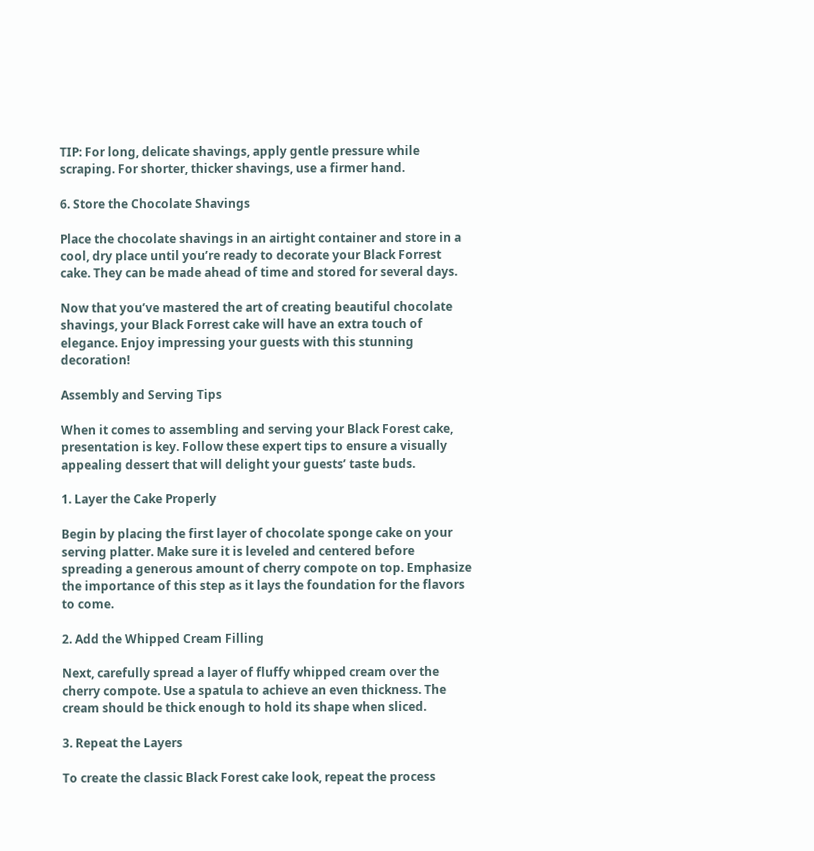TIP: For long, delicate shavings, apply gentle pressure while scraping. For shorter, thicker shavings, use a firmer hand.

6. Store the Chocolate Shavings

Place the chocolate shavings in an airtight container and store in a cool, dry place until you’re ready to decorate your Black Forrest cake. They can be made ahead of time and stored for several days.

Now that you’ve mastered the art of creating beautiful chocolate shavings, your Black Forrest cake will have an extra touch of elegance. Enjoy impressing your guests with this stunning decoration!

Assembly and Serving Tips

When it comes to assembling and serving your Black Forest cake, presentation is key. Follow these expert tips to ensure a visually appealing dessert that will delight your guests’ taste buds.

1. Layer the Cake Properly

Begin by placing the first layer of chocolate sponge cake on your serving platter. Make sure it is leveled and centered before spreading a generous amount of cherry compote on top. Emphasize the importance of this step as it lays the foundation for the flavors to come.

2. Add the Whipped Cream Filling

Next, carefully spread a layer of fluffy whipped cream over the cherry compote. Use a spatula to achieve an even thickness. The cream should be thick enough to hold its shape when sliced.

3. Repeat the Layers

To create the classic Black Forest cake look, repeat the process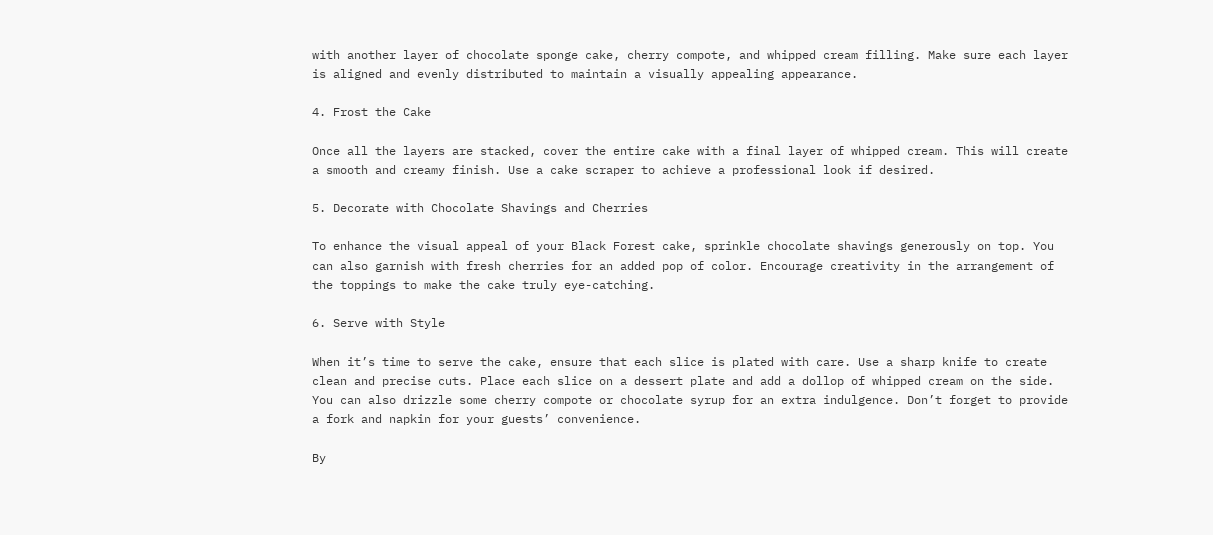with another layer of chocolate sponge cake, cherry compote, and whipped cream filling. Make sure each layer is aligned and evenly distributed to maintain a visually appealing appearance.

4. Frost the Cake

Once all the layers are stacked, cover the entire cake with a final layer of whipped cream. This will create a smooth and creamy finish. Use a cake scraper to achieve a professional look if desired.

5. Decorate with Chocolate Shavings and Cherries

To enhance the visual appeal of your Black Forest cake, sprinkle chocolate shavings generously on top. You can also garnish with fresh cherries for an added pop of color. Encourage creativity in the arrangement of the toppings to make the cake truly eye-catching.

6. Serve with Style

When it’s time to serve the cake, ensure that each slice is plated with care. Use a sharp knife to create clean and precise cuts. Place each slice on a dessert plate and add a dollop of whipped cream on the side. You can also drizzle some cherry compote or chocolate syrup for an extra indulgence. Don’t forget to provide a fork and napkin for your guests’ convenience.

By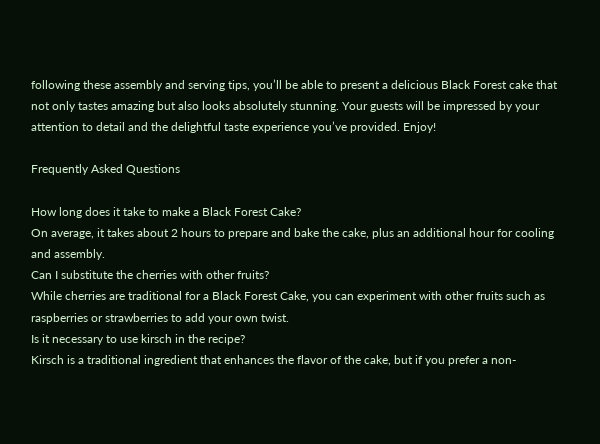following these assembly and serving tips, you’ll be able to present a delicious Black Forest cake that not only tastes amazing but also looks absolutely stunning. Your guests will be impressed by your attention to detail and the delightful taste experience you’ve provided. Enjoy!

Frequently Asked Questions

How long does it take to make a Black Forest Cake?
On average, it takes about 2 hours to prepare and bake the cake, plus an additional hour for cooling and assembly.
Can I substitute the cherries with other fruits?
While cherries are traditional for a Black Forest Cake, you can experiment with other fruits such as raspberries or strawberries to add your own twist.
Is it necessary to use kirsch in the recipe?
Kirsch is a traditional ingredient that enhances the flavor of the cake, but if you prefer a non-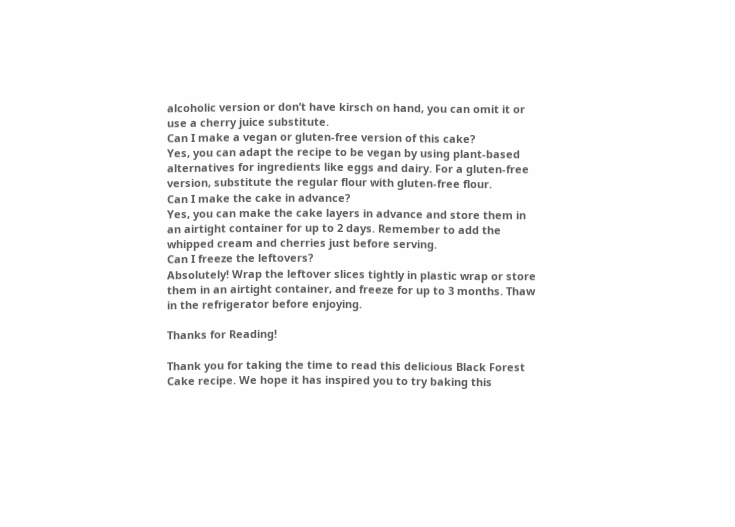alcoholic version or don’t have kirsch on hand, you can omit it or use a cherry juice substitute.
Can I make a vegan or gluten-free version of this cake?
Yes, you can adapt the recipe to be vegan by using plant-based alternatives for ingredients like eggs and dairy. For a gluten-free version, substitute the regular flour with gluten-free flour.
Can I make the cake in advance?
Yes, you can make the cake layers in advance and store them in an airtight container for up to 2 days. Remember to add the whipped cream and cherries just before serving.
Can I freeze the leftovers?
Absolutely! Wrap the leftover slices tightly in plastic wrap or store them in an airtight container, and freeze for up to 3 months. Thaw in the refrigerator before enjoying.

Thanks for Reading!

Thank you for taking the time to read this delicious Black Forest Cake recipe. We hope it has inspired you to try baking this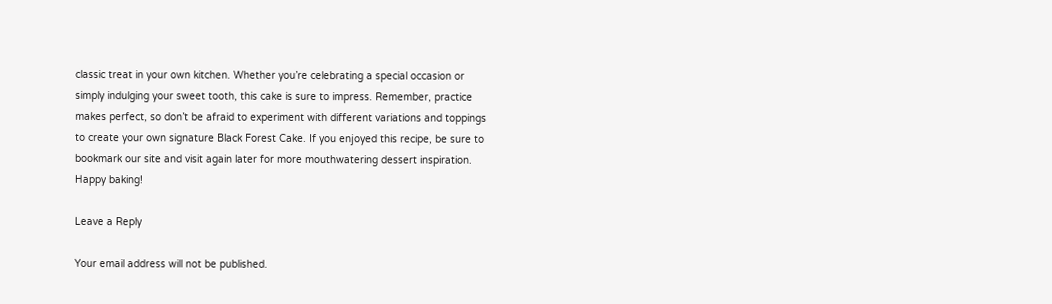classic treat in your own kitchen. Whether you’re celebrating a special occasion or simply indulging your sweet tooth, this cake is sure to impress. Remember, practice makes perfect, so don’t be afraid to experiment with different variations and toppings to create your own signature Black Forest Cake. If you enjoyed this recipe, be sure to bookmark our site and visit again later for more mouthwatering dessert inspiration. Happy baking!

Leave a Reply

Your email address will not be published.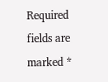Required fields are marked *